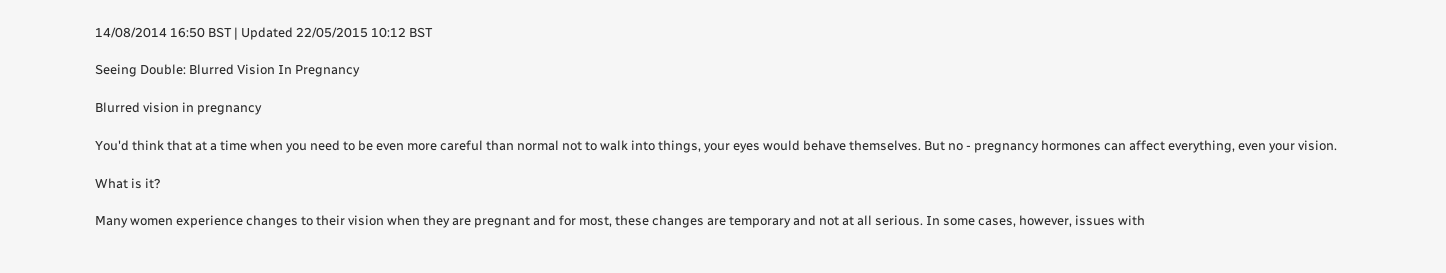14/08/2014 16:50 BST | Updated 22/05/2015 10:12 BST

Seeing Double: Blurred Vision In Pregnancy

Blurred vision in pregnancy

You'd think that at a time when you need to be even more careful than normal not to walk into things, your eyes would behave themselves. But no - pregnancy hormones can affect everything, even your vision.

What is it?

Many women experience changes to their vision when they are pregnant and for most, these changes are temporary and not at all serious. In some cases, however, issues with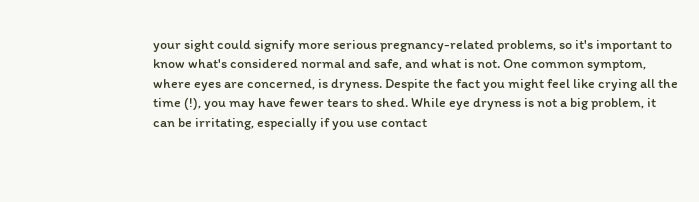your sight could signify more serious pregnancy-related problems, so it's important to know what's considered normal and safe, and what is not. One common symptom, where eyes are concerned, is dryness. Despite the fact you might feel like crying all the time (!), you may have fewer tears to shed. While eye dryness is not a big problem, it can be irritating, especially if you use contact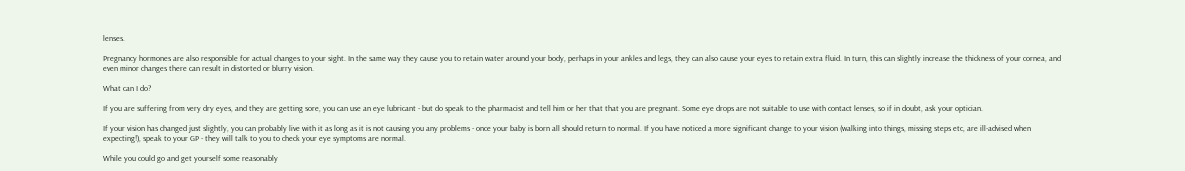lenses.

Pregnancy hormones are also responsible for actual changes to your sight. In the same way they cause you to retain water around your body, perhaps in your ankles and legs, they can also cause your eyes to retain extra fluid. In turn, this can slightly increase the thickness of your cornea, and even minor changes there can result in distorted or blurry vision.

What can I do?

If you are suffering from very dry eyes, and they are getting sore, you can use an eye lubricant - but do speak to the pharmacist and tell him or her that that you are pregnant. Some eye drops are not suitable to use with contact lenses, so if in doubt, ask your optician.

If your vision has changed just slightly, you can probably live with it as long as it is not causing you any problems - once your baby is born all should return to normal. If you have noticed a more significant change to your vision (walking into things, missing steps etc, are ill-advised when expecting!), speak to your GP - they will talk to you to check your eye symptoms are normal.

While you could go and get yourself some reasonably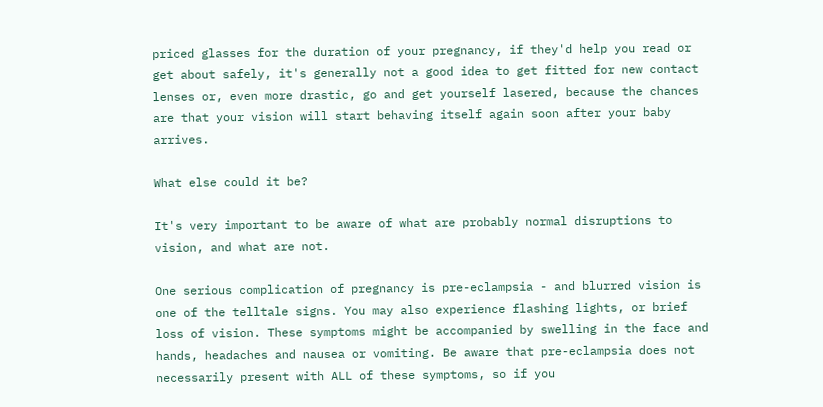priced glasses for the duration of your pregnancy, if they'd help you read or get about safely, it's generally not a good idea to get fitted for new contact lenses or, even more drastic, go and get yourself lasered, because the chances are that your vision will start behaving itself again soon after your baby arrives.

What else could it be?

It's very important to be aware of what are probably normal disruptions to vision, and what are not.

One serious complication of pregnancy is pre-eclampsia - and blurred vision is one of the telltale signs. You may also experience flashing lights, or brief loss of vision. These symptoms might be accompanied by swelling in the face and hands, headaches and nausea or vomiting. Be aware that pre-eclampsia does not necessarily present with ALL of these symptoms, so if you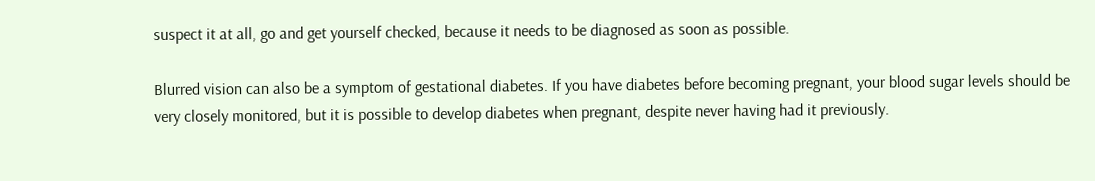suspect it at all, go and get yourself checked, because it needs to be diagnosed as soon as possible.

Blurred vision can also be a symptom of gestational diabetes. If you have diabetes before becoming pregnant, your blood sugar levels should be very closely monitored, but it is possible to develop diabetes when pregnant, despite never having had it previously.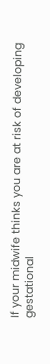If your midwife thinks you are at risk of developing gestational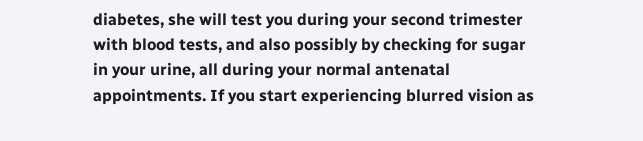diabetes, she will test you during your second trimester with blood tests, and also possibly by checking for sugar in your urine, all during your normal antenatal appointments. If you start experiencing blurred vision as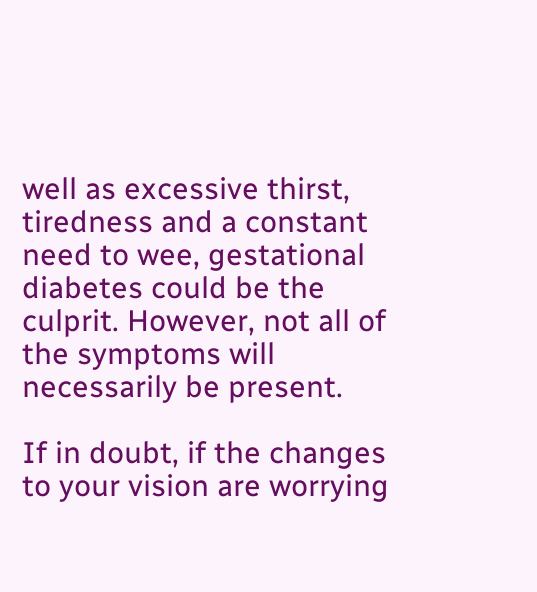well as excessive thirst, tiredness and a constant need to wee, gestational diabetes could be the culprit. However, not all of the symptoms will necessarily be present.

If in doubt, if the changes to your vision are worrying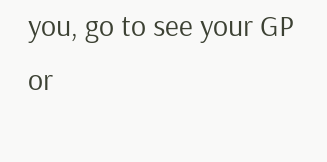you, go to see your GP or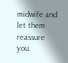midwife and let them reassure you.